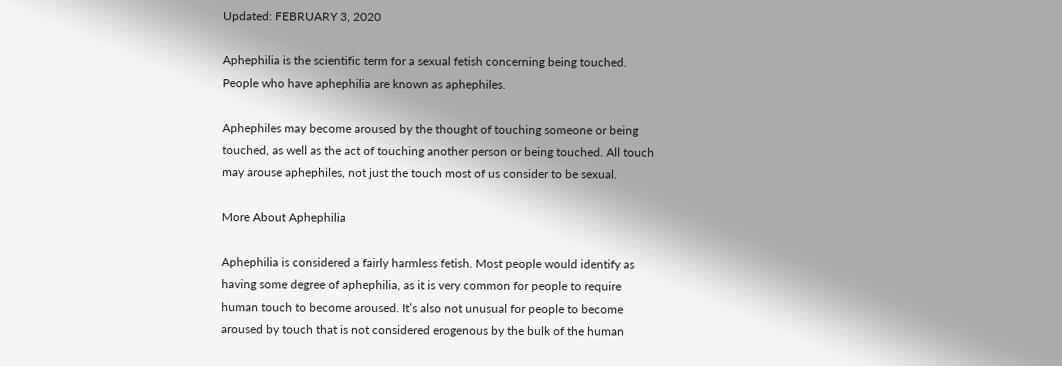Updated: FEBRUARY 3, 2020

Aphephilia is the scientific term for a sexual fetish concerning being touched. People who have aphephilia are known as aphephiles.

Aphephiles may become aroused by the thought of touching someone or being touched, as well as the act of touching another person or being touched. All touch may arouse aphephiles, not just the touch most of us consider to be sexual.

More About Aphephilia

Aphephilia is considered a fairly harmless fetish. Most people would identify as having some degree of aphephilia, as it is very common for people to require human touch to become aroused. It’s also not unusual for people to become aroused by touch that is not considered erogenous by the bulk of the human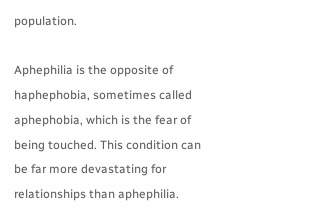population.

Aphephilia is the opposite of haphephobia, sometimes called aphephobia, which is the fear of being touched. This condition can be far more devastating for relationships than aphephilia.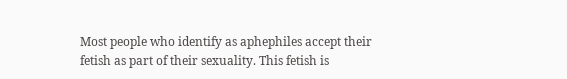Most people who identify as aphephiles accept their fetish as part of their sexuality. This fetish is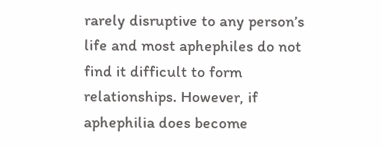rarely disruptive to any person’s life and most aphephiles do not find it difficult to form relationships. However, if aphephilia does become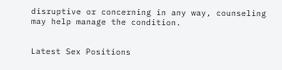disruptive or concerning in any way, counseling may help manage the condition.


Latest Sex Positions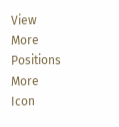View More Positions More Icon